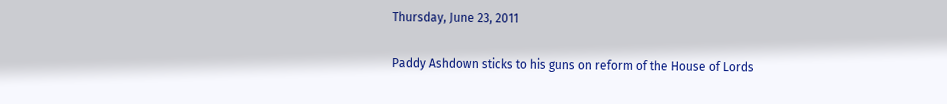Thursday, June 23, 2011

Paddy Ashdown sticks to his guns on reform of the House of Lords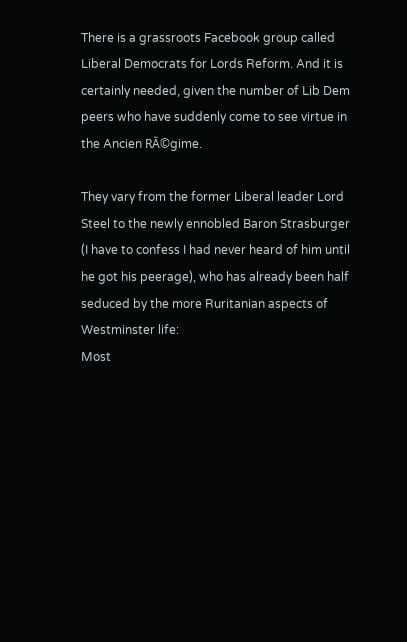There is a grassroots Facebook group called Liberal Democrats for Lords Reform. And it is certainly needed, given the number of Lib Dem peers who have suddenly come to see virtue in the Ancien RĂ©gime.

They vary from the former Liberal leader Lord Steel to the newly ennobled Baron Strasburger (I have to confess I had never heard of him until he got his peerage), who has already been half seduced by the more Ruritanian aspects of Westminster life:
Most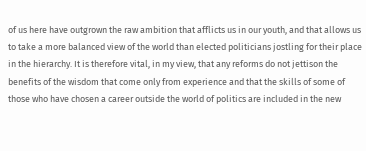of us here have outgrown the raw ambition that afflicts us in our youth, and that allows us to take a more balanced view of the world than elected politicians jostling for their place in the hierarchy. It is therefore vital, in my view, that any reforms do not jettison the benefits of the wisdom that come only from experience and that the skills of some of those who have chosen a career outside the world of politics are included in the new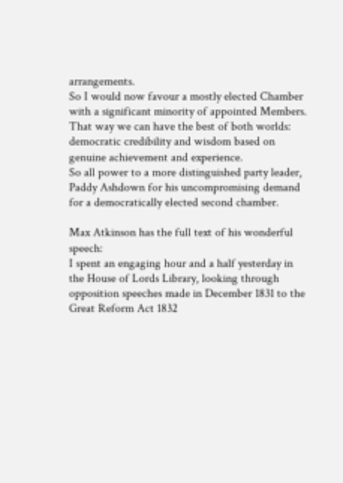arrangements.
So I would now favour a mostly elected Chamber with a significant minority of appointed Members. That way we can have the best of both worlds: democratic credibility and wisdom based on genuine achievement and experience.
So all power to a more distinguished party leader, Paddy Ashdown for his uncompromising demand for a democratically elected second chamber.

Max Atkinson has the full text of his wonderful speech:
I spent an engaging hour and a half yesterday in the House of Lords Library, looking through opposition speeches made in December 1831 to the Great Reform Act 1832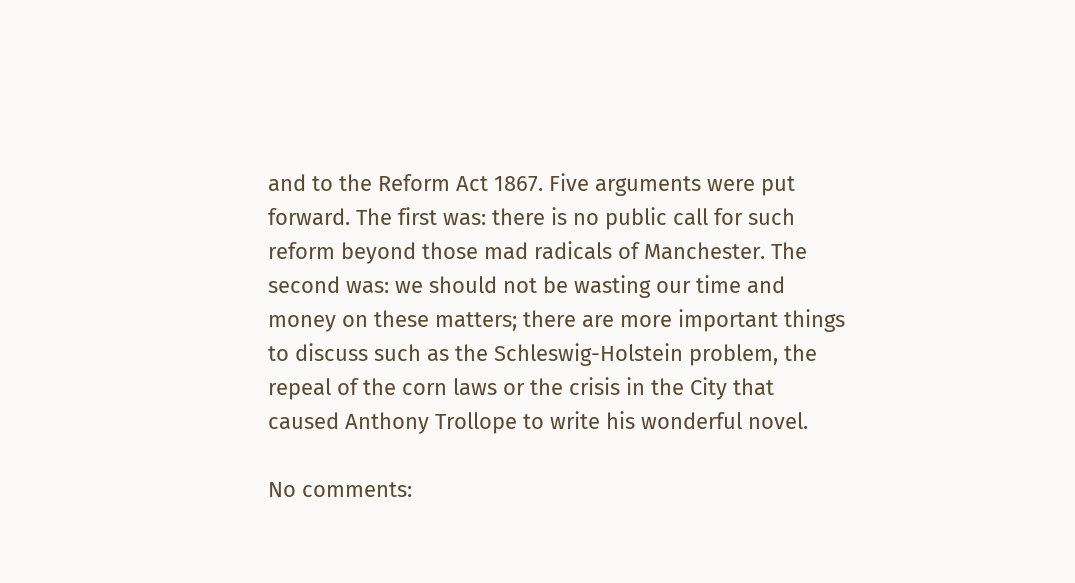and to the Reform Act 1867. Five arguments were put forward. The first was: there is no public call for such reform beyond those mad radicals of Manchester. The second was: we should not be wasting our time and money on these matters; there are more important things to discuss such as the Schleswig-Holstein problem, the repeal of the corn laws or the crisis in the City that caused Anthony Trollope to write his wonderful novel.

No comments: